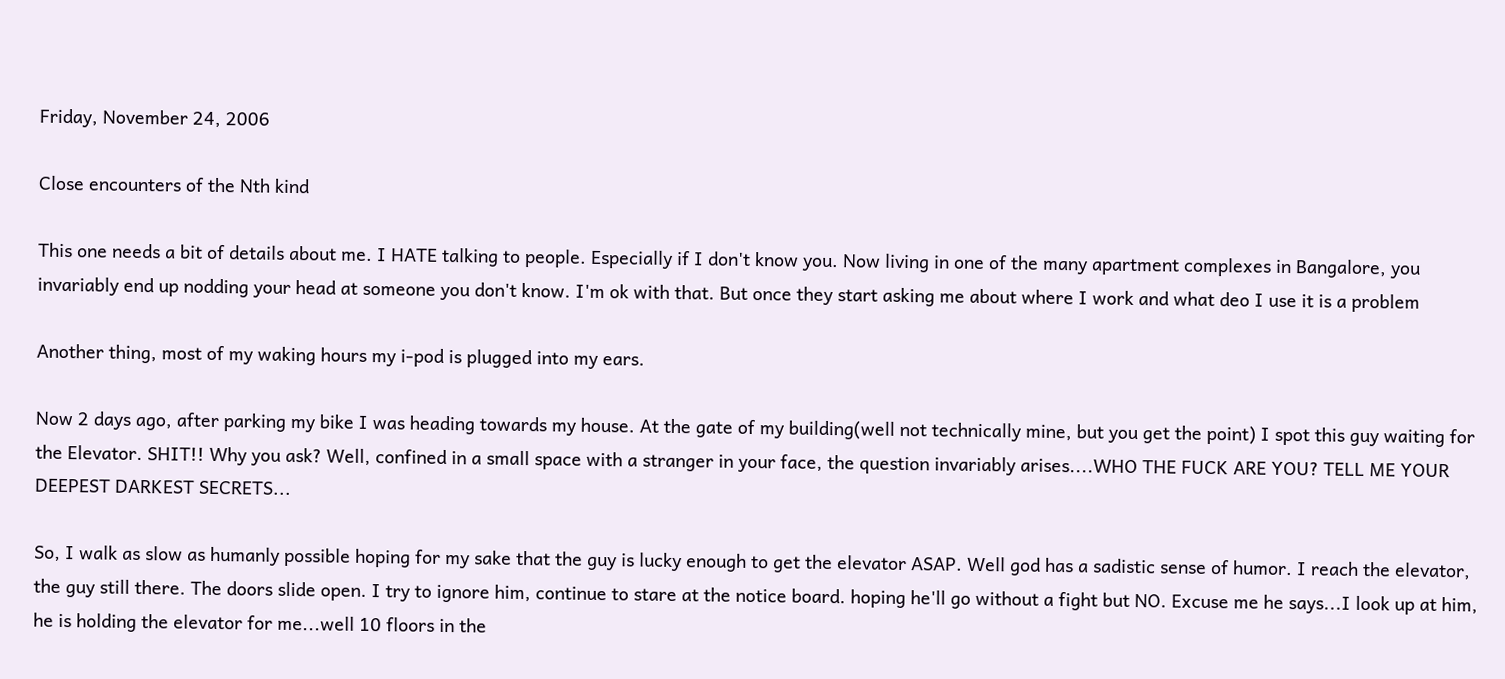Friday, November 24, 2006

Close encounters of the Nth kind

This one needs a bit of details about me. I HATE talking to people. Especially if I don't know you. Now living in one of the many apartment complexes in Bangalore, you invariably end up nodding your head at someone you don't know. I'm ok with that. But once they start asking me about where I work and what deo I use it is a problem

Another thing, most of my waking hours my i-pod is plugged into my ears.

Now 2 days ago, after parking my bike I was heading towards my house. At the gate of my building(well not technically mine, but you get the point) I spot this guy waiting for the Elevator. SHIT!! Why you ask? Well, confined in a small space with a stranger in your face, the question invariably arises....WHO THE FUCK ARE YOU? TELL ME YOUR DEEPEST DARKEST SECRETS...

So, I walk as slow as humanly possible hoping for my sake that the guy is lucky enough to get the elevator ASAP. Well god has a sadistic sense of humor. I reach the elevator, the guy still there. The doors slide open. I try to ignore him, continue to stare at the notice board. hoping he'll go without a fight but NO. Excuse me he says...I look up at him, he is holding the elevator for me...well 10 floors in the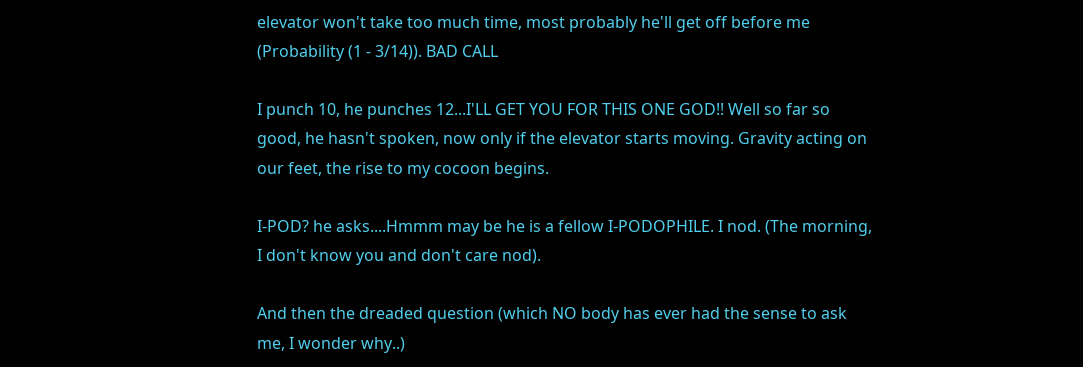elevator won't take too much time, most probably he'll get off before me (Probability (1 - 3/14)). BAD CALL

I punch 10, he punches 12...I'LL GET YOU FOR THIS ONE GOD!! Well so far so good, he hasn't spoken, now only if the elevator starts moving. Gravity acting on our feet, the rise to my cocoon begins.

I-POD? he asks....Hmmm may be he is a fellow I-PODOPHILE. I nod. (The morning, I don't know you and don't care nod).

And then the dreaded question (which NO body has ever had the sense to ask me, I wonder why..)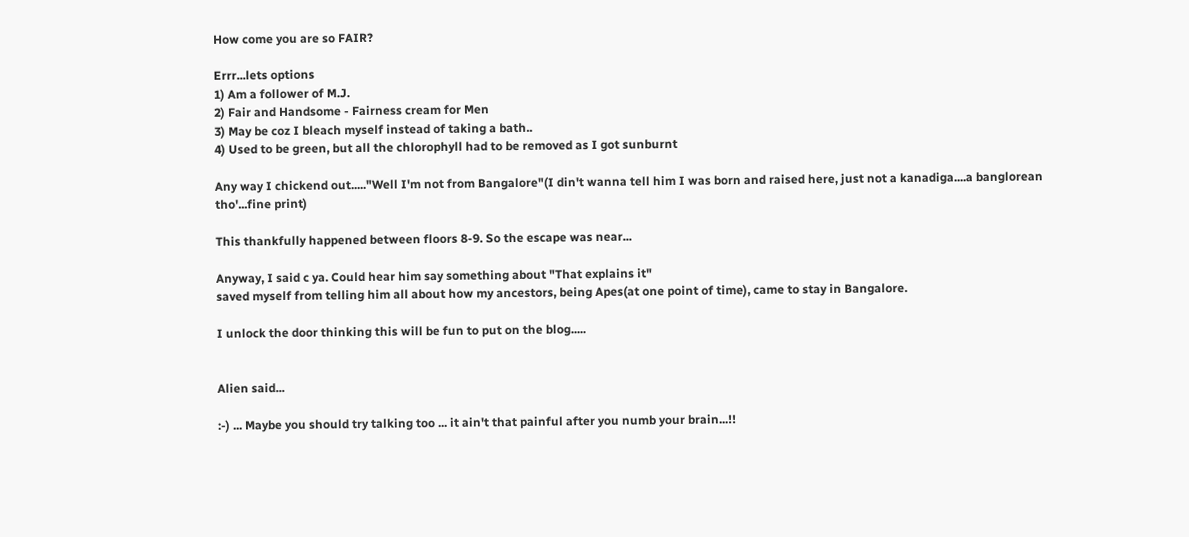How come you are so FAIR?

Errr...lets options
1) Am a follower of M.J.
2) Fair and Handsome - Fairness cream for Men
3) May be coz I bleach myself instead of taking a bath..
4) Used to be green, but all the chlorophyll had to be removed as I got sunburnt

Any way I chickend out....."Well I'm not from Bangalore"(I din't wanna tell him I was born and raised here, just not a kanadiga....a banglorean tho'...fine print)

This thankfully happened between floors 8-9. So the escape was near...

Anyway, I said c ya. Could hear him say something about "That explains it"
saved myself from telling him all about how my ancestors, being Apes(at one point of time), came to stay in Bangalore.

I unlock the door thinking this will be fun to put on the blog.....


Alien said...

:-) ... Maybe you should try talking too ... it ain't that painful after you numb your brain...!!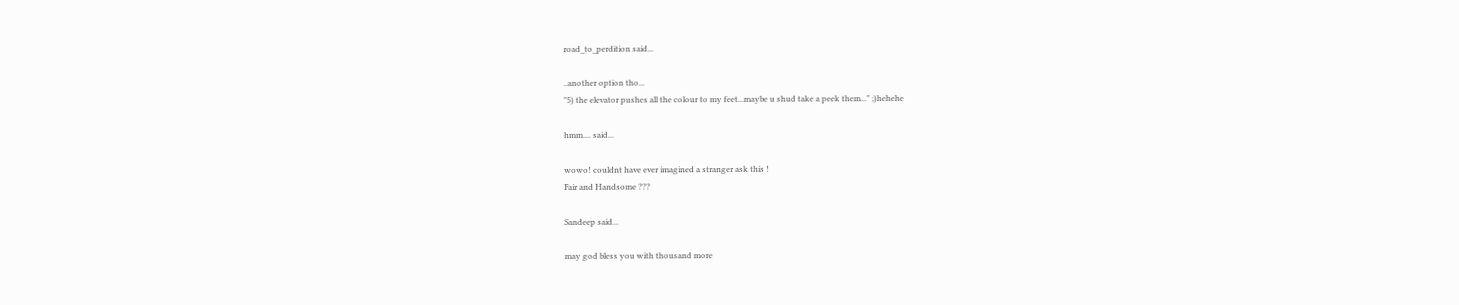road_to_perdition said...

..another option tho...
"5) the elevator pushes all the colour to my feet...maybe u shud take a peek them..." ;)hehehe

hmm.... said...

wowo! couldnt have ever imagined a stranger ask this !
Fair and Handsome ???

Sandeep said...

may god bless you with thousand more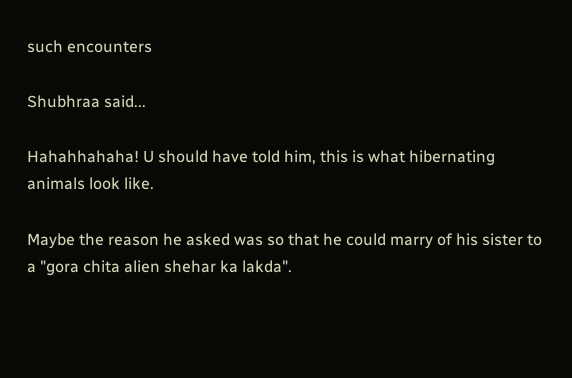such encounters

Shubhraa said...

Hahahhahaha! U should have told him, this is what hibernating animals look like.

Maybe the reason he asked was so that he could marry of his sister to a "gora chita alien shehar ka lakda".